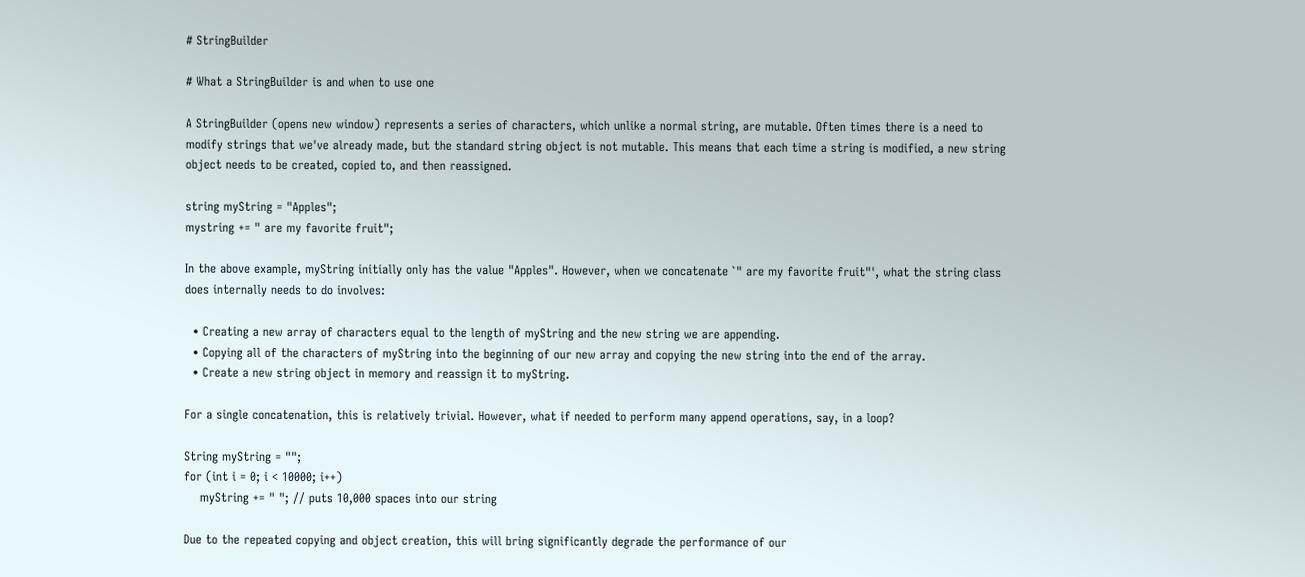# StringBuilder

# What a StringBuilder is and when to use one

A StringBuilder (opens new window) represents a series of characters, which unlike a normal string, are mutable. Often times there is a need to modify strings that we've already made, but the standard string object is not mutable. This means that each time a string is modified, a new string object needs to be created, copied to, and then reassigned.

string myString = "Apples";
mystring += " are my favorite fruit";

In the above example, myString initially only has the value "Apples". However, when we concatenate `" are my favorite fruit"', what the string class does internally needs to do involves:

  • Creating a new array of characters equal to the length of myString and the new string we are appending.
  • Copying all of the characters of myString into the beginning of our new array and copying the new string into the end of the array.
  • Create a new string object in memory and reassign it to myString.

For a single concatenation, this is relatively trivial. However, what if needed to perform many append operations, say, in a loop?

String myString = "";
for (int i = 0; i < 10000; i++)
    myString += " "; // puts 10,000 spaces into our string

Due to the repeated copying and object creation, this will bring significantly degrade the performance of our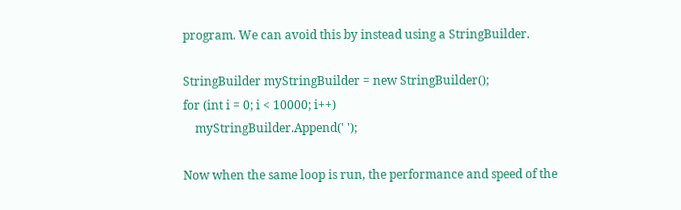program. We can avoid this by instead using a StringBuilder.

StringBuilder myStringBuilder = new StringBuilder();
for (int i = 0; i < 10000; i++)
    myStringBuilder.Append(' ');

Now when the same loop is run, the performance and speed of the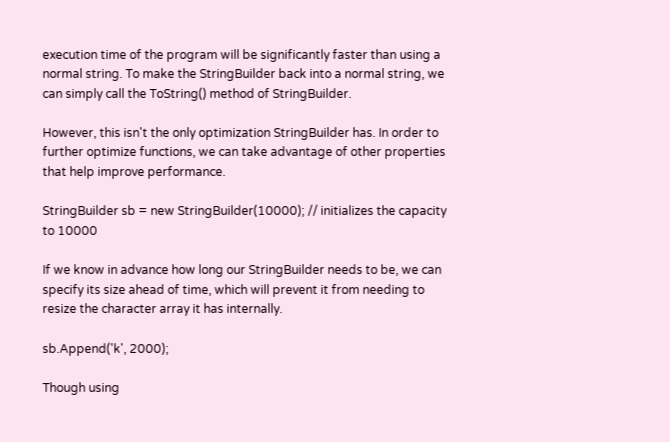execution time of the program will be significantly faster than using a normal string. To make the StringBuilder back into a normal string, we can simply call the ToString() method of StringBuilder.

However, this isn't the only optimization StringBuilder has. In order to further optimize functions, we can take advantage of other properties that help improve performance.

StringBuilder sb = new StringBuilder(10000); // initializes the capacity to 10000

If we know in advance how long our StringBuilder needs to be, we can specify its size ahead of time, which will prevent it from needing to resize the character array it has internally.

sb.Append('k', 2000);

Though using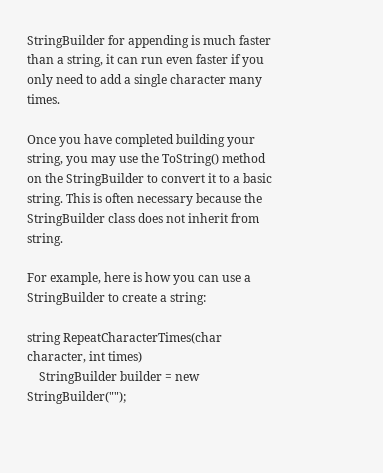StringBuilder for appending is much faster than a string, it can run even faster if you only need to add a single character many times.

Once you have completed building your string, you may use the ToString() method on the StringBuilder to convert it to a basic string. This is often necessary because the StringBuilder class does not inherit from string.

For example, here is how you can use a StringBuilder to create a string:

string RepeatCharacterTimes(char character, int times)
    StringBuilder builder = new StringBuilder("");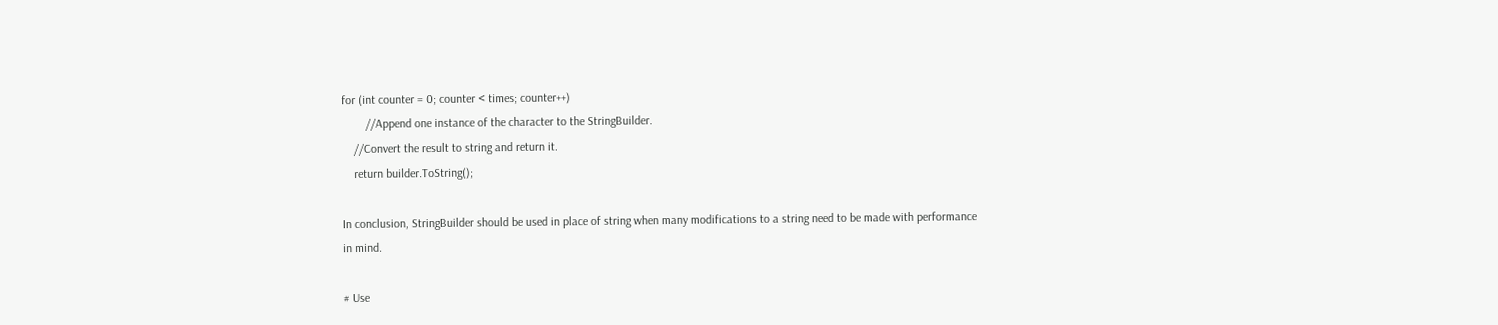for (int counter = 0; counter < times; counter++)
        //Append one instance of the character to the StringBuilder.
    //Convert the result to string and return it.
    return builder.ToString();

In conclusion, StringBuilder should be used in place of string when many modifications to a string need to be made with performance in mind.

# Use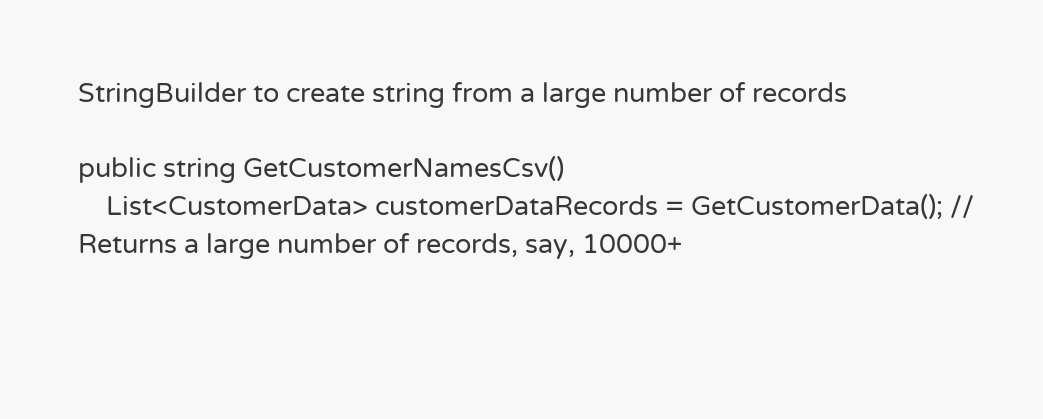StringBuilder to create string from a large number of records

public string GetCustomerNamesCsv()
    List<CustomerData> customerDataRecords = GetCustomerData(); // Returns a large number of records, say, 10000+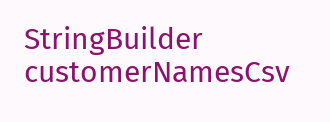StringBuilder customerNamesCsv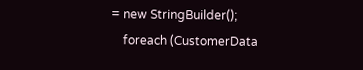= new StringBuilder();
    foreach (CustomerData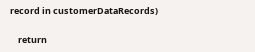record in customerDataRecords)

    return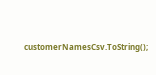customerNamesCsv.ToString();